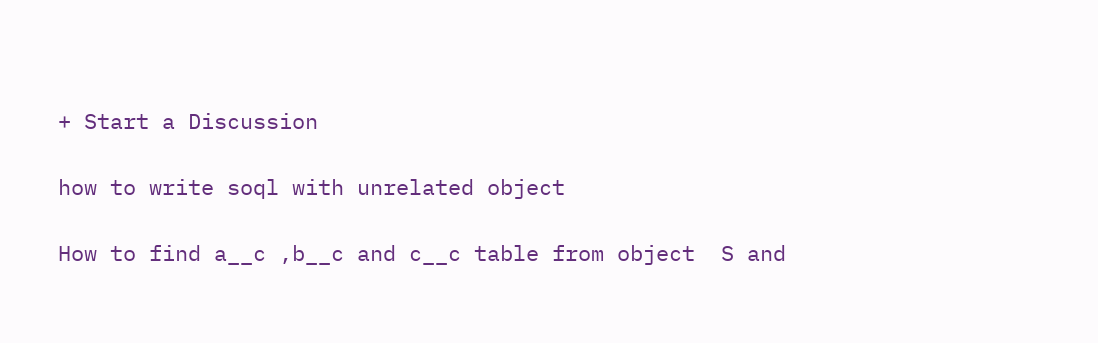+ Start a Discussion

how to write soql with unrelated object

How to find a__c ,b__c and c__c table from object  S and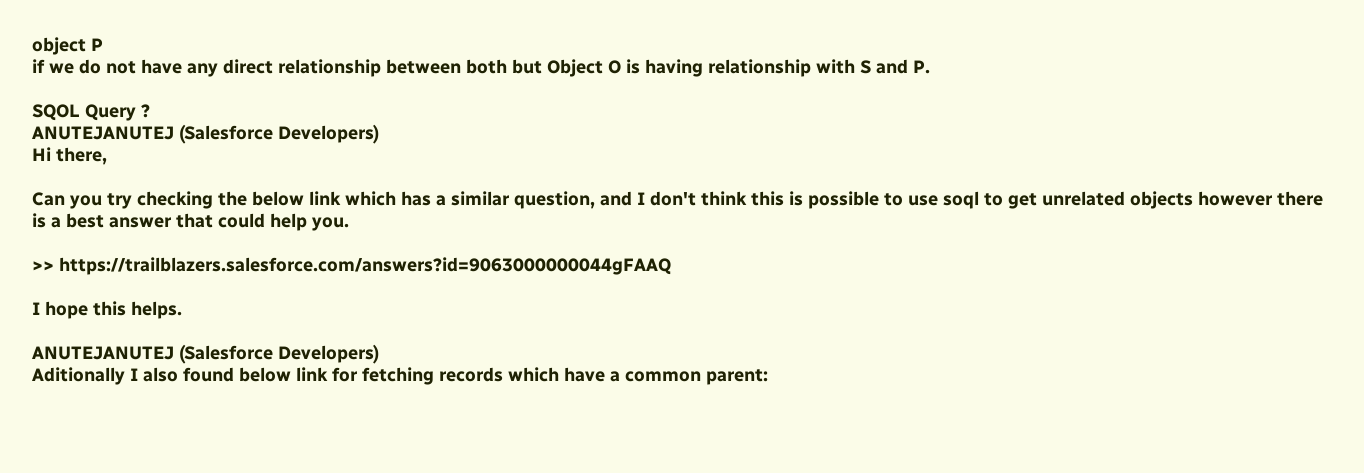object P
if we do not have any direct relationship between both but Object O is having relationship with S and P.

SQOL Query ?
ANUTEJANUTEJ (Salesforce Developers)
Hi there,

Can you try checking the below link which has a similar question, and I don't think this is possible to use soql to get unrelated objects however there is a best answer that could help you.

>> https://trailblazers.salesforce.com/answers?id=9063000000044gFAAQ

I hope this helps.

ANUTEJANUTEJ (Salesforce Developers)
Aditionally I also found below link for fetching records which have a common parent: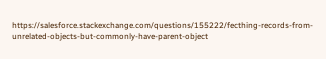https://salesforce.stackexchange.com/questions/155222/fecthing-records-from-unrelated-objects-but-commonly-have-parent-object